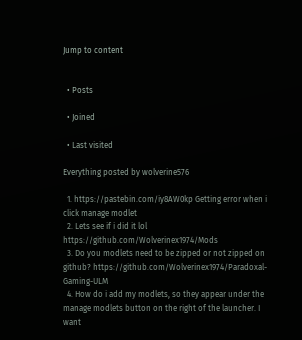Jump to content


  • Posts

  • Joined

  • Last visited

Everything posted by wolverine576

  1. https://pastebin.com/iy8AW0kp Getting error when i click manage modlet
  2. Lets see if i did it lol https://github.com/Wolverinex1974/Mods
  3. Do you modlets need to be zipped or not zipped on github? https://github.com/Wolverinex1974/Paradoxal-Gaming-ULM
  4. How do i add my modlets, so they appear under the manage modlets button on the right of the launcher. I want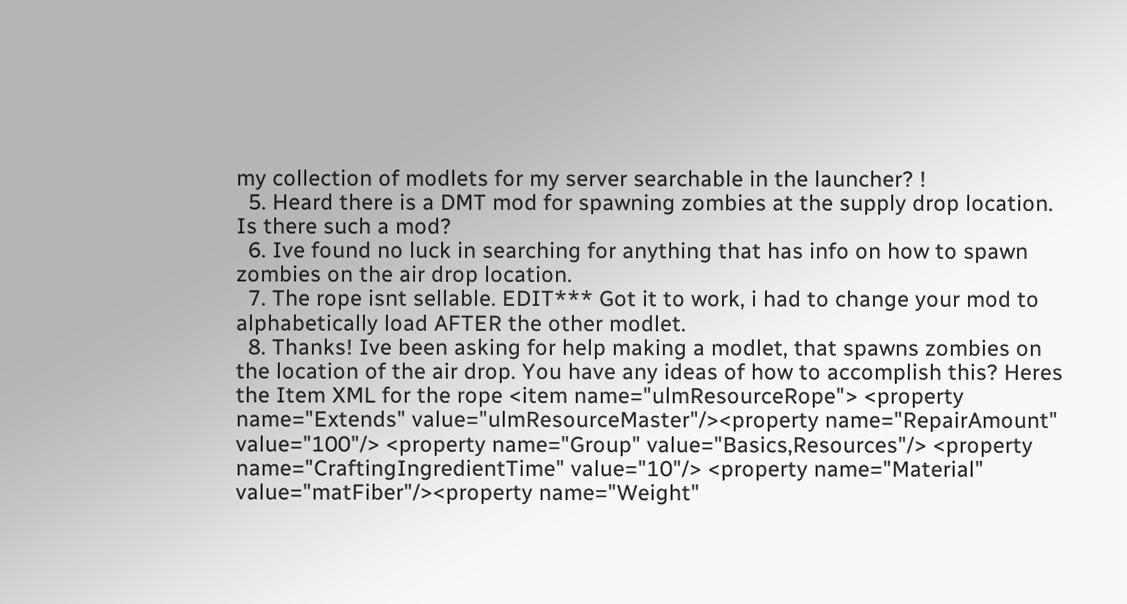my collection of modlets for my server searchable in the launcher? !
  5. Heard there is a DMT mod for spawning zombies at the supply drop location. Is there such a mod?
  6. Ive found no luck in searching for anything that has info on how to spawn zombies on the air drop location.
  7. The rope isnt sellable. EDIT*** Got it to work, i had to change your mod to alphabetically load AFTER the other modlet.
  8. Thanks! Ive been asking for help making a modlet, that spawns zombies on the location of the air drop. You have any ideas of how to accomplish this? Heres the Item XML for the rope <item name="ulmResourceRope"> <property name="Extends" value="ulmResourceMaster"/><property name="RepairAmount" value="100"/> <property name="Group" value="Basics,Resources"/> <property name="CraftingIngredientTime" value="10"/> <property name="Material" value="matFiber"/><property name="Weight"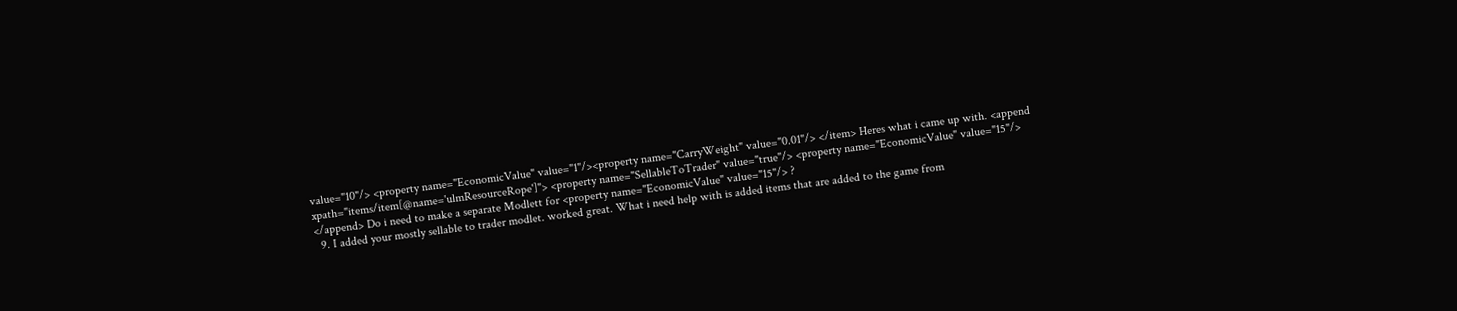value="10"/> <property name="EconomicValue" value="1"/><property name="CarryWeight" value="0.01"/> </item> Heres what i came up with. <append xpath="items/item[@name='ulmResourceRope']"> <property name="SellableToTrader" value="true"/> <property name="EconomicValue" value="15"/> </append> Do i need to make a separate Modlett for <property name="EconomicValue" value="15"/> ?
  9. I added your mostly sellable to trader modlet. worked great. What i need help with is added items that are added to the game from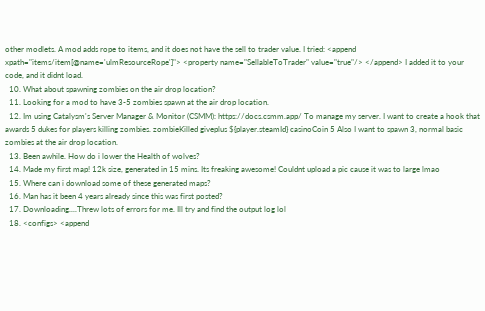other modlets. A mod adds rope to items, and it does not have the sell to trader value. I tried: <append xpath="items/item[@name='ulmResourceRope']"> <property name="SellableToTrader" value="true"/> </append> I added it to your code, and it didnt load.
  10. What about spawning zombies on the air drop location?
  11. Looking for a mod to have 3-5 zombies spawn at the air drop location.
  12. Im using Catalysm's Server Manager & Monitor (CSMM): https://docs.csmm.app/ To manage my server. I want to create a hook that awards 5 dukes for players killing zombies. zombieKilled giveplus ${player.steamId} casinoCoin 5 Also I want to spawn 3, normal basic zombies at the air drop location.
  13. Been awhile. How do i lower the Health of wolves?
  14. Made my first map! 12k size, generated in 15 mins. Its freaking awesome! Couldnt upload a pic cause it was to large lmao
  15. Where can i download some of these generated maps?
  16. Man has it been 4 years already since this was first posted?
  17. Downloading....Threw lots of errors for me. Ill try and find the output log lol
  18. <configs> <append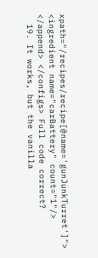xpath="/recipes/recipe[@name='gunJunkTurret']"> <ingredient name="carBattery" count="1"/> </append> </configs> Full code correct?
  19. It works, but the vanilla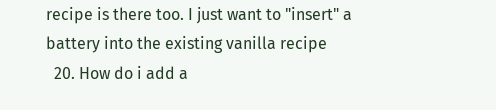recipe is there too. I just want to "insert" a battery into the existing vanilla recipe
  20. How do i add a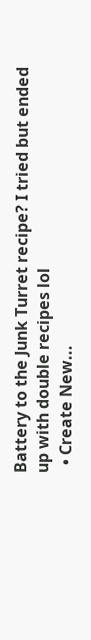Battery to the Junk Turret recipe? I tried but ended up with double recipes lol
  • Create New...